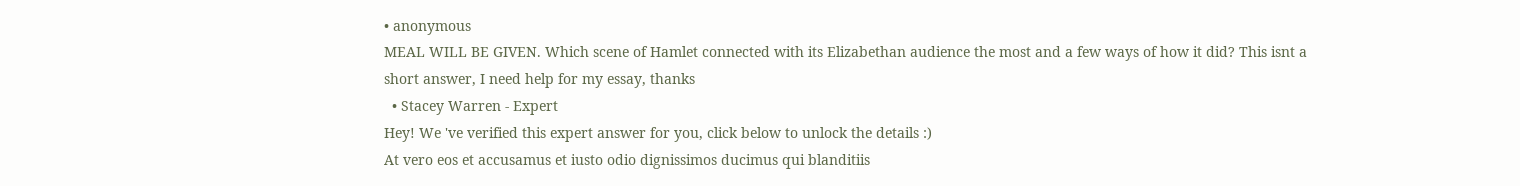• anonymous
MEAL WILL BE GIVEN. Which scene of Hamlet connected with its Elizabethan audience the most and a few ways of how it did? This isnt a short answer, I need help for my essay, thanks
  • Stacey Warren - Expert
Hey! We 've verified this expert answer for you, click below to unlock the details :)
At vero eos et accusamus et iusto odio dignissimos ducimus qui blanditiis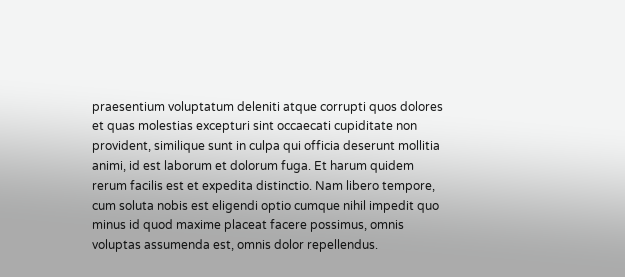praesentium voluptatum deleniti atque corrupti quos dolores et quas molestias excepturi sint occaecati cupiditate non provident, similique sunt in culpa qui officia deserunt mollitia animi, id est laborum et dolorum fuga. Et harum quidem rerum facilis est et expedita distinctio. Nam libero tempore, cum soluta nobis est eligendi optio cumque nihil impedit quo minus id quod maxime placeat facere possimus, omnis voluptas assumenda est, omnis dolor repellendus.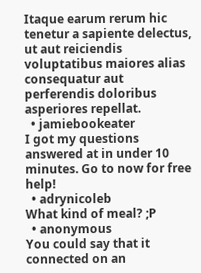Itaque earum rerum hic tenetur a sapiente delectus, ut aut reiciendis voluptatibus maiores alias consequatur aut perferendis doloribus asperiores repellat.
  • jamiebookeater
I got my questions answered at in under 10 minutes. Go to now for free help!
  • adrynicoleb
What kind of meal? ;P
  • anonymous
You could say that it connected on an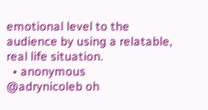emotional level to the audience by using a relatable, real life situation.
  • anonymous
@adrynicoleb oh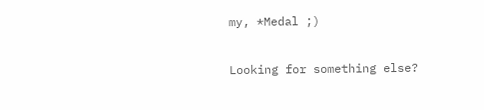my, *Medal ;)

Looking for something else?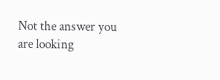Not the answer you are looking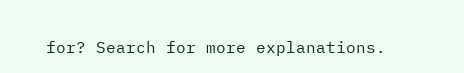for? Search for more explanations.